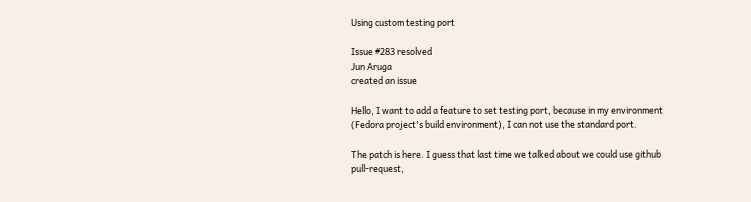Using custom testing port

Issue #283 resolved
Jun Aruga
created an issue

Hello, I want to add a feature to set testing port, because in my environment (Fedora project's build environment), I can not use the standard port.

The patch is here. I guess that last time we talked about we could use github pull-request,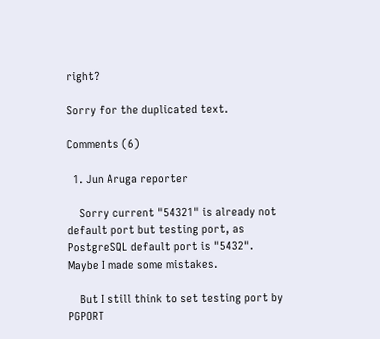right?

Sorry for the duplicated text.

Comments (6)

  1. Jun Aruga reporter

    Sorry current "54321" is already not default port but testing port, as PostgreSQL default port is "5432". Maybe I made some mistakes.

    But I still think to set testing port by PGPORT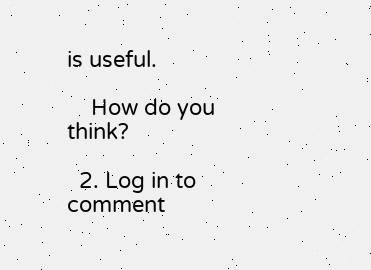is useful.

    How do you think?

  2. Log in to comment